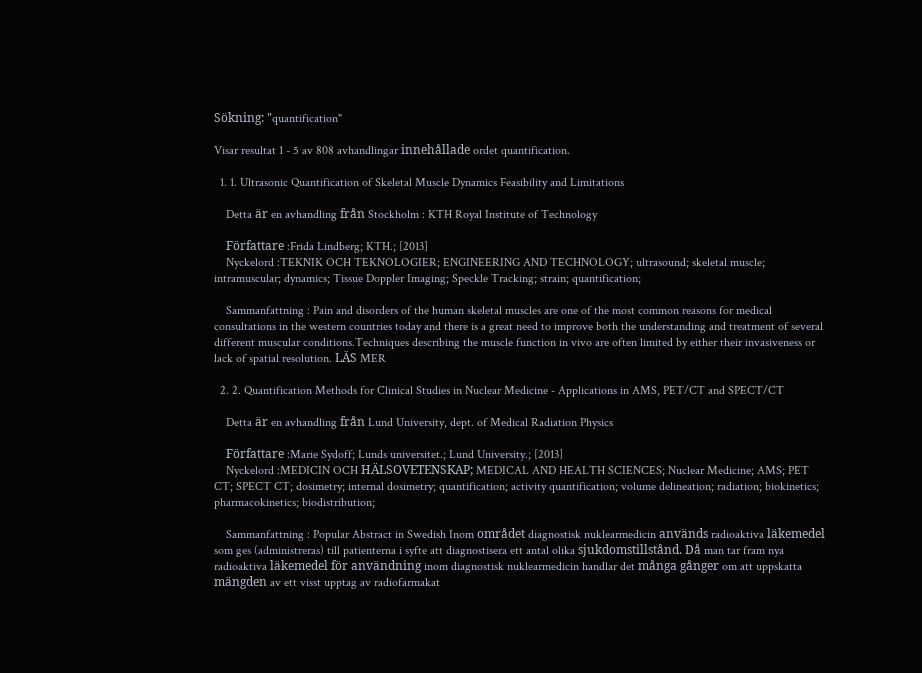Sökning: "quantification"

Visar resultat 1 - 5 av 808 avhandlingar innehållade ordet quantification.

  1. 1. Ultrasonic Quantification of Skeletal Muscle Dynamics Feasibility and Limitations

    Detta är en avhandling från Stockholm : KTH Royal Institute of Technology

    Författare :Frida Lindberg; KTH.; [2013]
    Nyckelord :TEKNIK OCH TEKNOLOGIER; ENGINEERING AND TECHNOLOGY; ultrasound; skeletal muscle; intramuscular; dynamics; Tissue Doppler Imaging; Speckle Tracking; strain; quantification;

    Sammanfattning : Pain and disorders of the human skeletal muscles are one of the most common reasons for medical consultations in the western countries today and there is a great need to improve both the understanding and treatment of several different muscular conditions.Techniques describing the muscle function in vivo are often limited by either their invasiveness or lack of spatial resolution. LÄS MER

  2. 2. Quantification Methods for Clinical Studies in Nuclear Medicine - Applications in AMS, PET/CT and SPECT/CT

    Detta är en avhandling från Lund University, dept. of Medical Radiation Physics

    Författare :Marie Sydoff; Lunds universitet.; Lund University.; [2013]
    Nyckelord :MEDICIN OCH HÄLSOVETENSKAP; MEDICAL AND HEALTH SCIENCES; Nuclear Medicine; AMS; PET CT; SPECT CT; dosimetry; internal dosimetry; quantification; activity quantification; volume delineation; radiation; biokinetics; pharmacokinetics; biodistribution;

    Sammanfattning : Popular Abstract in Swedish Inom området diagnostisk nuklearmedicin används radioaktiva läkemedel som ges (administreras) till patienterna i syfte att diagnostisera ett antal olika sjukdomstillstånd. Då man tar fram nya radioaktiva läkemedel för användning inom diagnostisk nuklearmedicin handlar det många gånger om att uppskatta mängden av ett visst upptag av radiofarmakat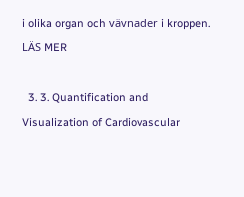i olika organ och vävnader i kroppen. LÄS MER

  3. 3. Quantification and Visualization of Cardiovascular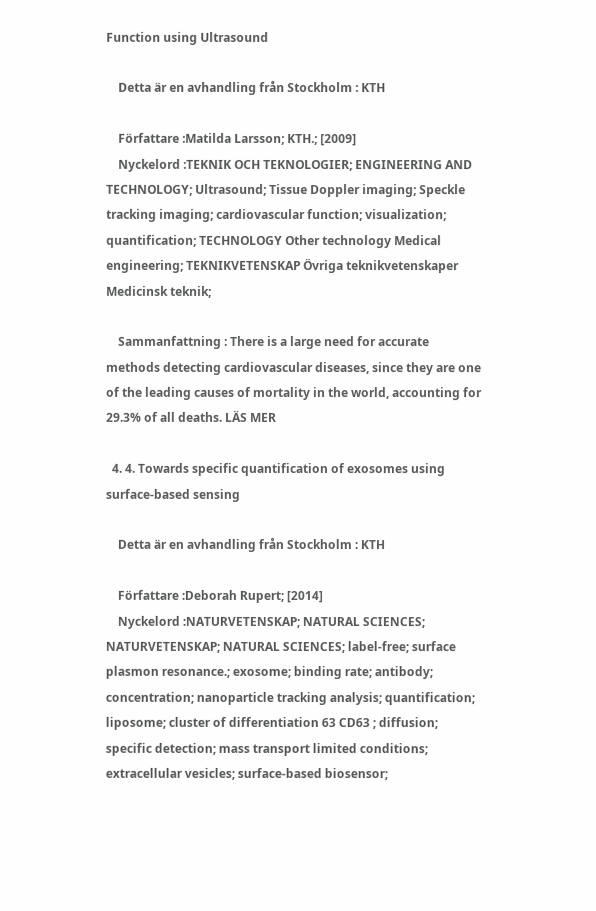Function using Ultrasound

    Detta är en avhandling från Stockholm : KTH

    Författare :Matilda Larsson; KTH.; [2009]
    Nyckelord :TEKNIK OCH TEKNOLOGIER; ENGINEERING AND TECHNOLOGY; Ultrasound; Tissue Doppler imaging; Speckle tracking imaging; cardiovascular function; visualization; quantification; TECHNOLOGY Other technology Medical engineering; TEKNIKVETENSKAP Övriga teknikvetenskaper Medicinsk teknik;

    Sammanfattning : There is a large need for accurate methods detecting cardiovascular diseases, since they are one of the leading causes of mortality in the world, accounting for 29.3% of all deaths. LÄS MER

  4. 4. Towards specific quantification of exosomes using surface-based sensing

    Detta är en avhandling från Stockholm : KTH

    Författare :Deborah Rupert; [2014]
    Nyckelord :NATURVETENSKAP; NATURAL SCIENCES; NATURVETENSKAP; NATURAL SCIENCES; label-free; surface plasmon resonance.; exosome; binding rate; antibody; concentration; nanoparticle tracking analysis; quantification; liposome; cluster of differentiation 63 CD63 ; diffusion; specific detection; mass transport limited conditions; extracellular vesicles; surface-based biosensor;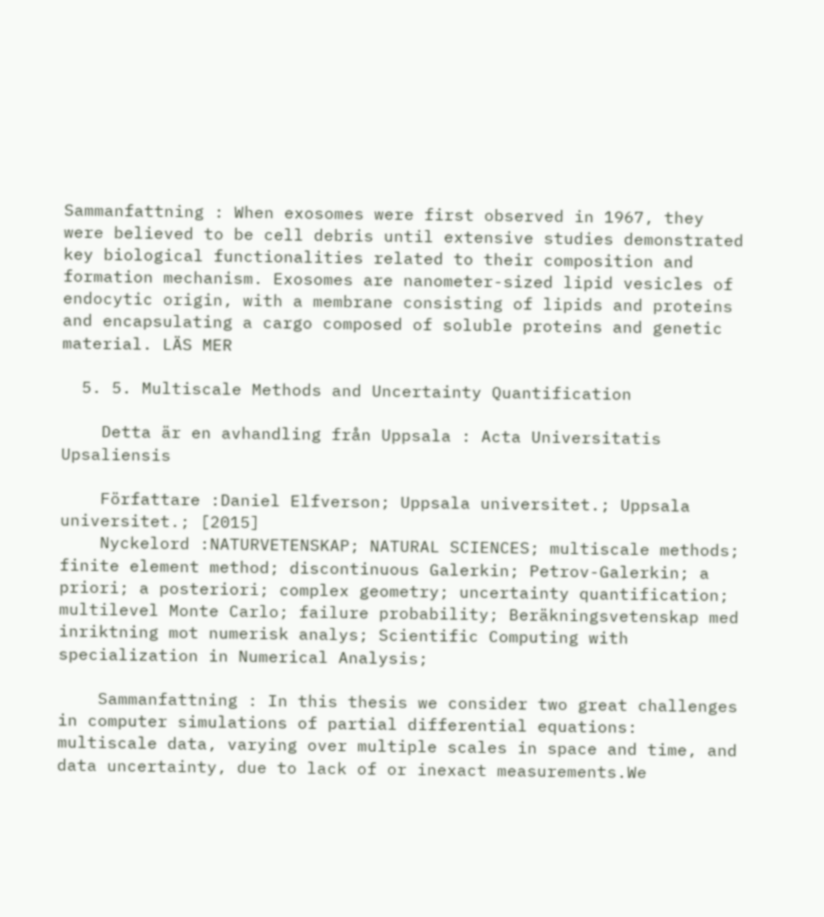Sammanfattning : When exosomes were first observed in 1967, they were believed to be cell debris until extensive studies demonstrated key biological functionalities related to their composition and formation mechanism. Exosomes are nanometer-sized lipid vesicles of endocytic origin, with a membrane consisting of lipids and proteins and encapsulating a cargo composed of soluble proteins and genetic material. LÄS MER

  5. 5. Multiscale Methods and Uncertainty Quantification

    Detta är en avhandling från Uppsala : Acta Universitatis Upsaliensis

    Författare :Daniel Elfverson; Uppsala universitet.; Uppsala universitet.; [2015]
    Nyckelord :NATURVETENSKAP; NATURAL SCIENCES; multiscale methods; finite element method; discontinuous Galerkin; Petrov-Galerkin; a priori; a posteriori; complex geometry; uncertainty quantification; multilevel Monte Carlo; failure probability; Beräkningsvetenskap med inriktning mot numerisk analys; Scientific Computing with specialization in Numerical Analysis;

    Sammanfattning : In this thesis we consider two great challenges in computer simulations of partial differential equations: multiscale data, varying over multiple scales in space and time, and data uncertainty, due to lack of or inexact measurements.We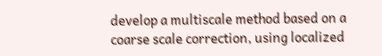develop a multiscale method based on a coarse scale correction, using localized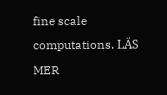fine scale computations. LÄS MER